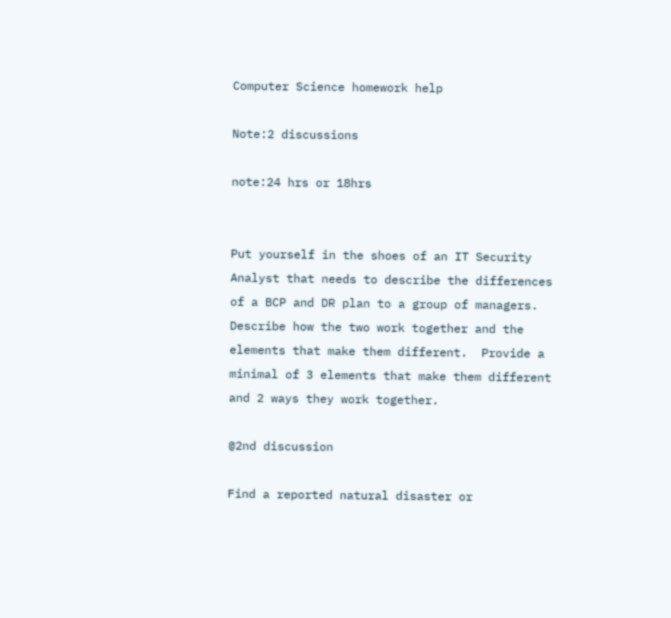Computer Science homework help

Note:2 discussions

note:24 hrs or 18hrs


Put yourself in the shoes of an IT Security Analyst that needs to describe the differences of a BCP and DR plan to a group of managers.  Describe how the two work together and the elements that make them different.  Provide a minimal of 3 elements that make them different and 2 ways they work together.

@2nd discussion

Find a reported natural disaster or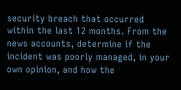security breach that occurred within the last 12 months. From the news accounts, determine if the incident was poorly managed, in your own opinion, and how the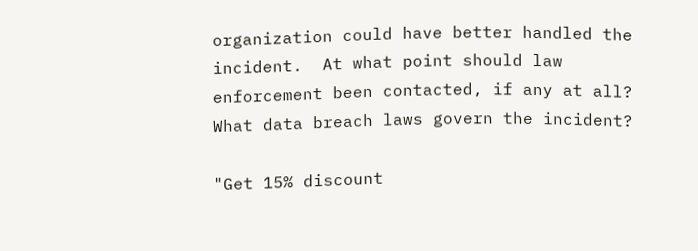organization could have better handled the incident.  At what point should law enforcement been contacted, if any at all?  What data breach laws govern the incident?

"Get 15% discount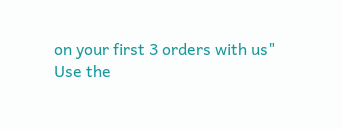on your first 3 orders with us"
Use the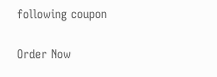following coupon

Order Now